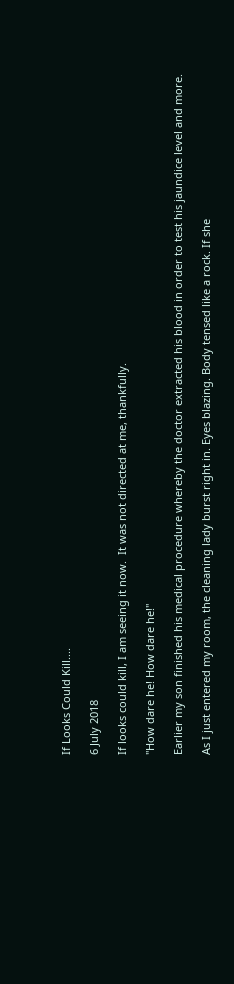If Looks Could Kill....

6 July 2018

If looks could kill, I am seeing it now.  It was not directed at me, thankfully.

"How dare he! How dare he!"

Earlier my son finished his medical procedure whereby the doctor extracted his blood in order to test his jaundice level and more.

As I just entered my room, the cleaning lady burst right in. Eyes blazing. Body tensed like a rock. If she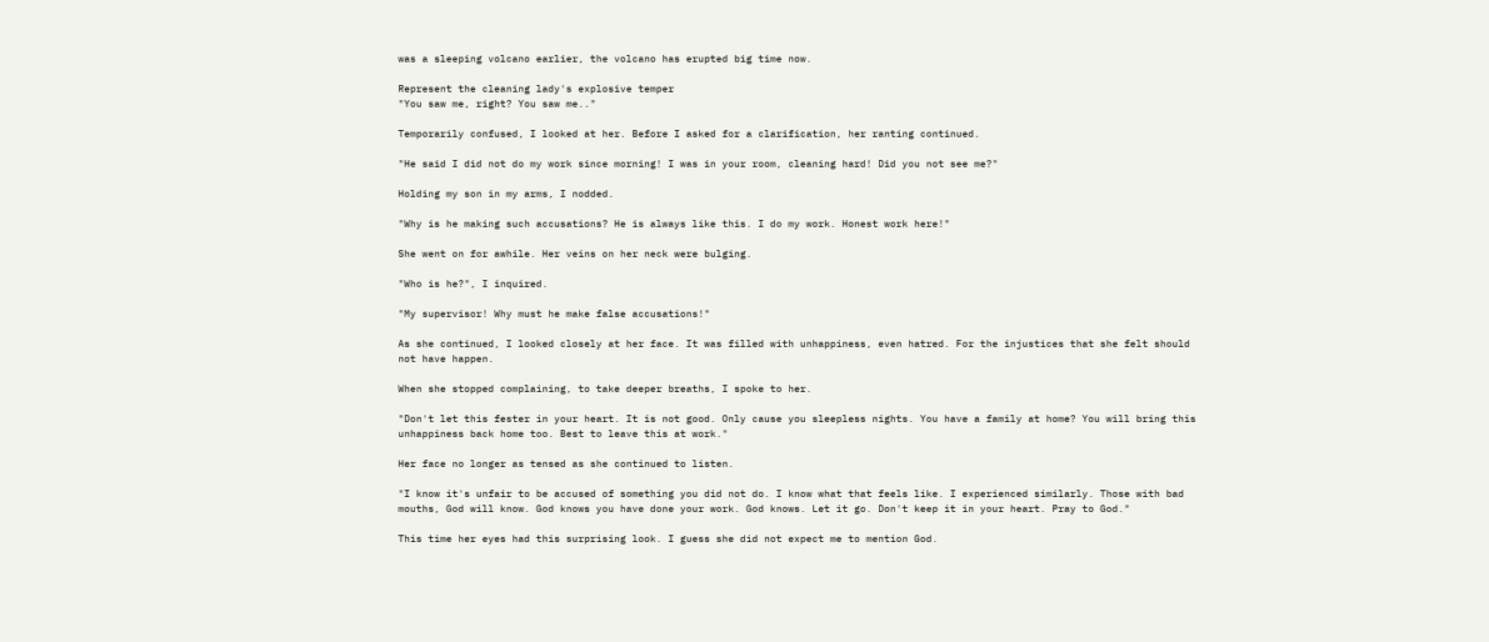was a sleeping volcano earlier, the volcano has erupted big time now.

Represent the cleaning lady's explosive temper
"You saw me, right? You saw me.."

Temporarily confused, I looked at her. Before I asked for a clarification, her ranting continued.

"He said I did not do my work since morning! I was in your room, cleaning hard! Did you not see me?"

Holding my son in my arms, I nodded.

"Why is he making such accusations? He is always like this. I do my work. Honest work here!"

She went on for awhile. Her veins on her neck were bulging.

"Who is he?", I inquired.

"My supervisor! Why must he make false accusations!"

As she continued, I looked closely at her face. It was filled with unhappiness, even hatred. For the injustices that she felt should not have happen.

When she stopped complaining, to take deeper breaths, I spoke to her.

"Don't let this fester in your heart. It is not good. Only cause you sleepless nights. You have a family at home? You will bring this unhappiness back home too. Best to leave this at work."

Her face no longer as tensed as she continued to listen.

"I know it's unfair to be accused of something you did not do. I know what that feels like. I experienced similarly. Those with bad mouths, God will know. God knows you have done your work. God knows. Let it go. Don't keep it in your heart. Pray to God."

This time her eyes had this surprising look. I guess she did not expect me to mention God.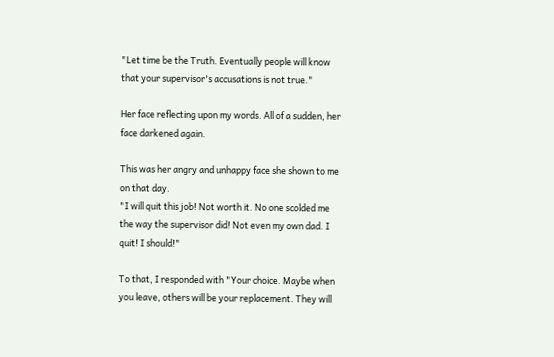"Let time be the Truth. Eventually people will know that your supervisor's accusations is not true."

Her face reflecting upon my words. All of a sudden, her face darkened again.

This was her angry and unhappy face she shown to me on that day.
"I will quit this job! Not worth it. No one scolded me the way the supervisor did! Not even my own dad. I quit! I should!"

To that, I responded with "Your choice. Maybe when you leave, others will be your replacement. They will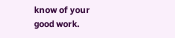know of your good work.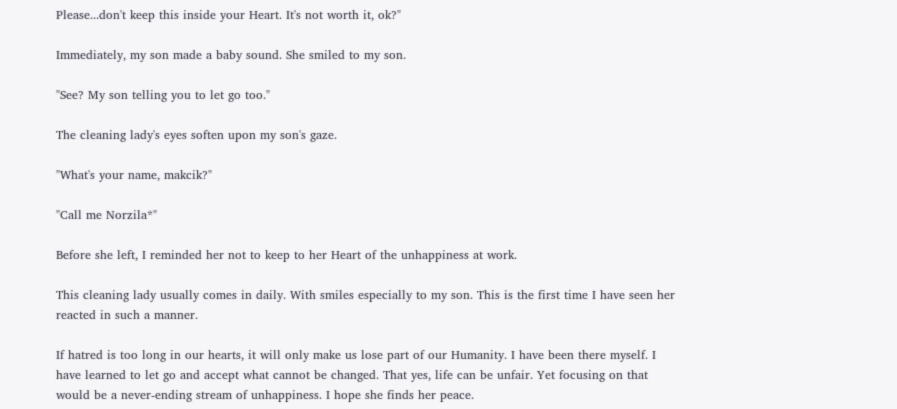Please...don't keep this inside your Heart. It's not worth it, ok?"

Immediately, my son made a baby sound. She smiled to my son.

"See? My son telling you to let go too."

The cleaning lady's eyes soften upon my son's gaze.

"What's your name, makcik?"

"Call me Norzila*"

Before she left, I reminded her not to keep to her Heart of the unhappiness at work.

This cleaning lady usually comes in daily. With smiles especially to my son. This is the first time I have seen her reacted in such a manner.

If hatred is too long in our hearts, it will only make us lose part of our Humanity. I have been there myself. I have learned to let go and accept what cannot be changed. That yes, life can be unfair. Yet focusing on that would be a never-ending stream of unhappiness. I hope she finds her peace.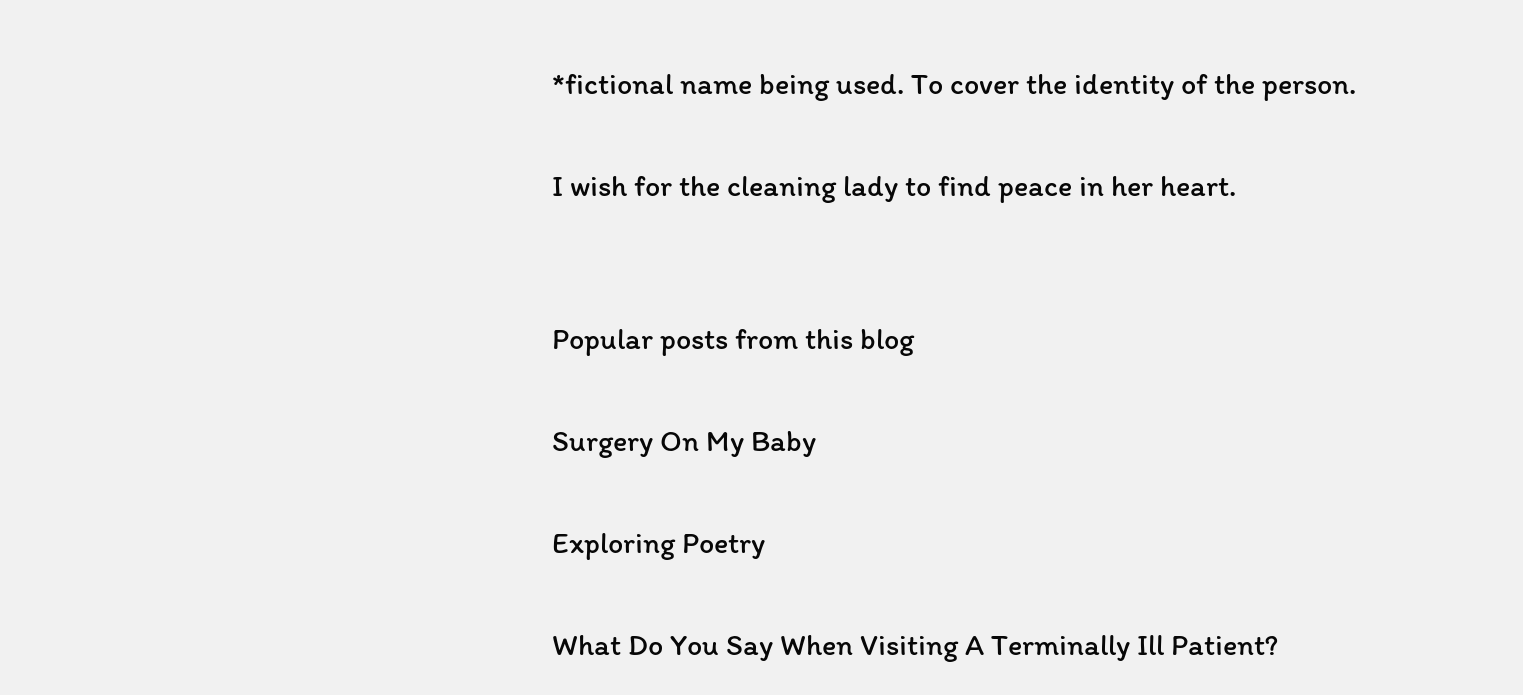*fictional name being used. To cover the identity of the person.

I wish for the cleaning lady to find peace in her heart.


Popular posts from this blog

Surgery On My Baby

Exploring Poetry

What Do You Say When Visiting A Terminally Ill Patient?